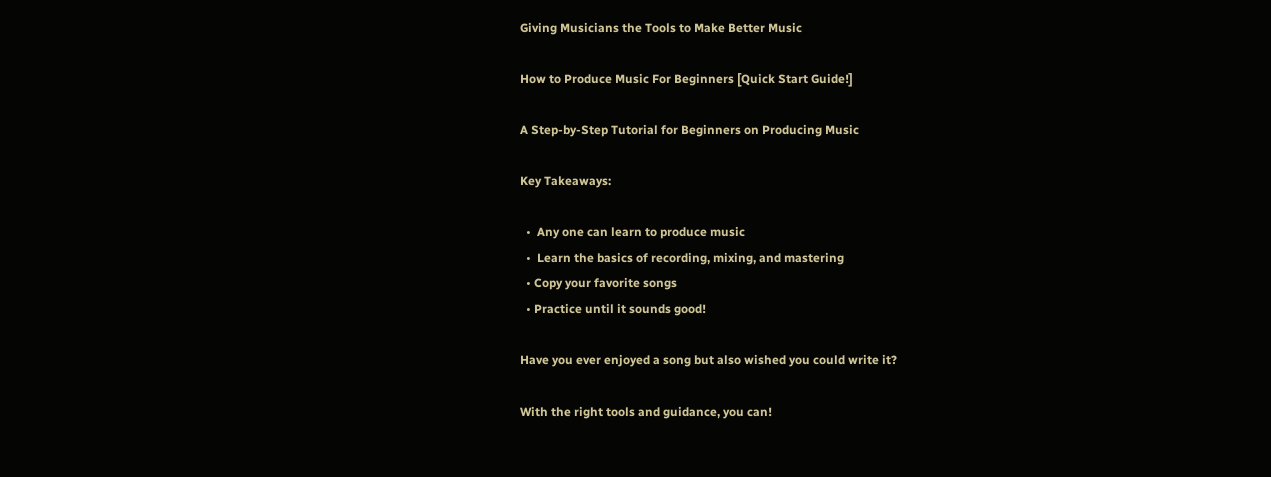Giving Musicians the Tools to Make Better Music

How to Produce Music For Beginners [Quick Start Guide!]

A Step-by-Step Tutorial for Beginners on Producing Music

Key Takeaways:

  •  Any one can learn to produce music
  •  Learn the basics of recording, mixing, and mastering
  • Copy your favorite songs
  • Practice until it sounds good!

Have you ever enjoyed a song but also wished you could write it?

With the right tools and guidance, you can!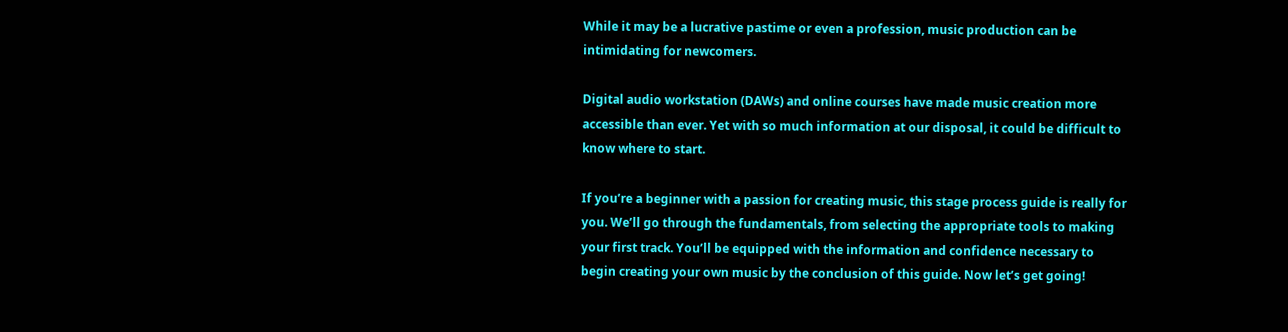While it may be a lucrative pastime or even a profession, music production can be intimidating for newcomers.

Digital audio workstation (DAWs) and online courses have made music creation more accessible than ever. Yet with so much information at our disposal, it could be difficult to know where to start.

If you’re a beginner with a passion for creating music, this stage process guide is really for you. We’ll go through the fundamentals, from selecting the appropriate tools to making your first track. You’ll be equipped with the information and confidence necessary to begin creating your own music by the conclusion of this guide. Now let’s get going!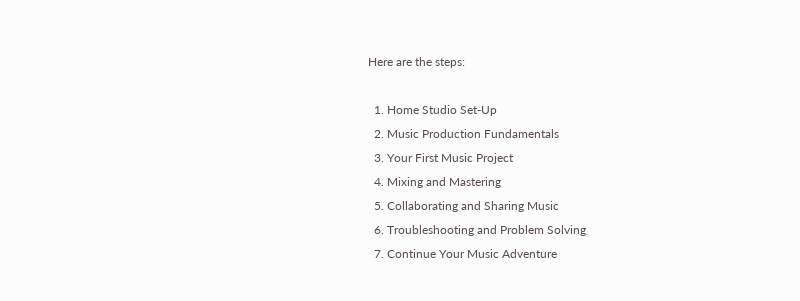Here are the steps:

  1. Home Studio Set-Up
  2. Music Production Fundamentals
  3. Your First Music Project
  4. Mixing and Mastering
  5. Collaborating and Sharing Music
  6. Troubleshooting and Problem Solving
  7. Continue Your Music Adventure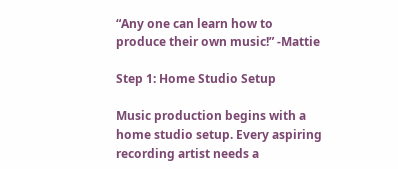“Any one can learn how to produce their own music!” -Mattie

Step 1: Home Studio Setup

Music production begins with a home studio setup. Every aspiring recording artist needs a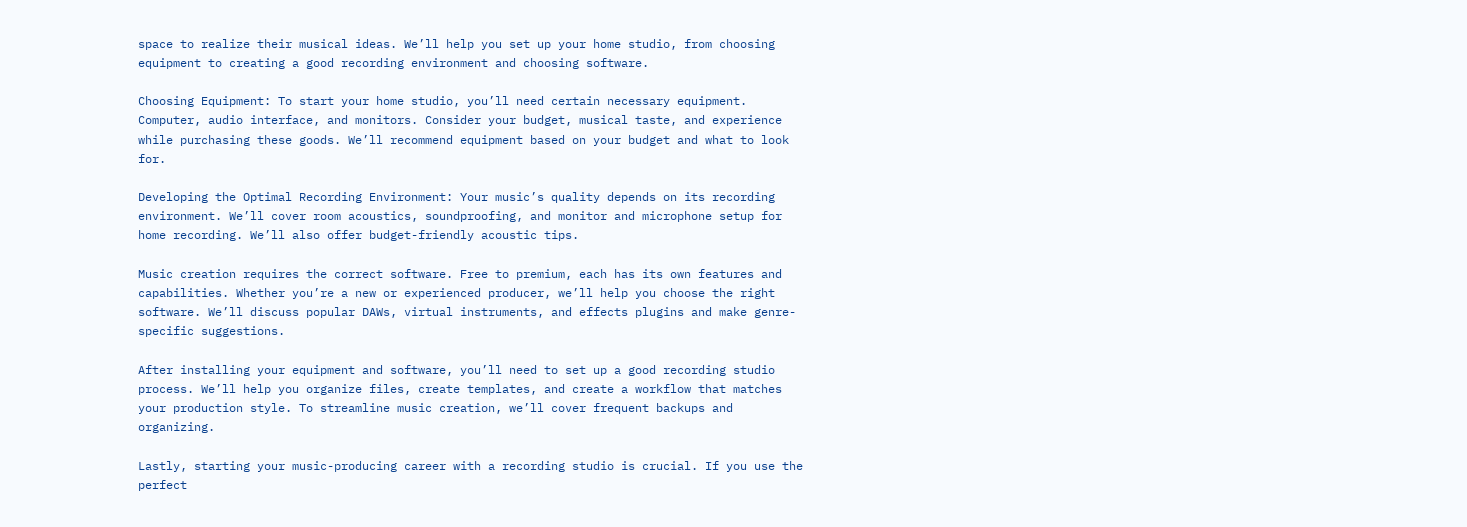space to realize their musical ideas. We’ll help you set up your home studio, from choosing equipment to creating a good recording environment and choosing software.

Choosing Equipment: To start your home studio, you’ll need certain necessary equipment. Computer, audio interface, and monitors. Consider your budget, musical taste, and experience while purchasing these goods. We’ll recommend equipment based on your budget and what to look for.

Developing the Optimal Recording Environment: Your music’s quality depends on its recording environment. We’ll cover room acoustics, soundproofing, and monitor and microphone setup for home recording. We’ll also offer budget-friendly acoustic tips.

Music creation requires the correct software. Free to premium, each has its own features and capabilities. Whether you’re a new or experienced producer, we’ll help you choose the right software. We’ll discuss popular DAWs, virtual instruments, and effects plugins and make genre-specific suggestions.

After installing your equipment and software, you’ll need to set up a good recording studio process. We’ll help you organize files, create templates, and create a workflow that matches your production style. To streamline music creation, we’ll cover frequent backups and organizing.

Lastly, starting your music-producing career with a recording studio is crucial. If you use the perfect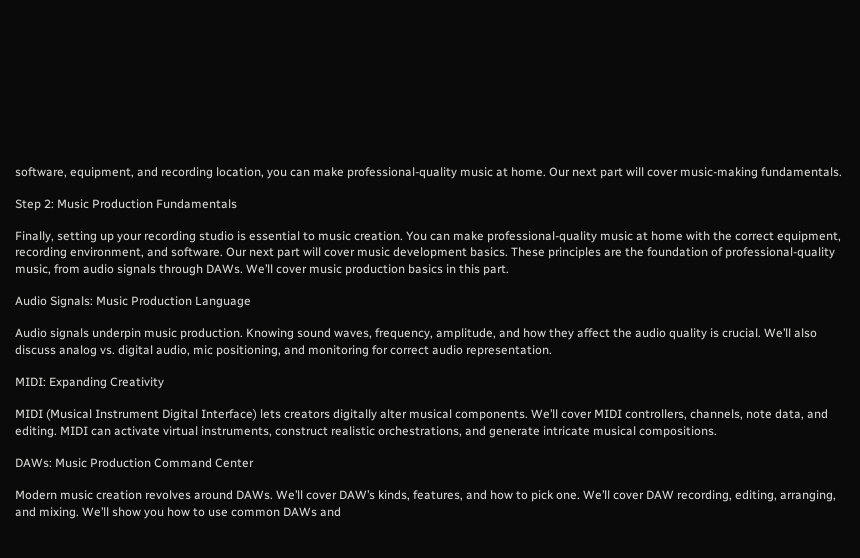software, equipment, and recording location, you can make professional-quality music at home. Our next part will cover music-making fundamentals.

Step 2: Music Production Fundamentals

Finally, setting up your recording studio is essential to music creation. You can make professional-quality music at home with the correct equipment, recording environment, and software. Our next part will cover music development basics. These principles are the foundation of professional-quality music, from audio signals through DAWs. We’ll cover music production basics in this part.

Audio Signals: Music Production Language

Audio signals underpin music production. Knowing sound waves, frequency, amplitude, and how they affect the audio quality is crucial. We’ll also discuss analog vs. digital audio, mic positioning, and monitoring for correct audio representation.

MIDI: Expanding Creativity

MIDI (Musical Instrument Digital Interface) lets creators digitally alter musical components. We’ll cover MIDI controllers, channels, note data, and editing. MIDI can activate virtual instruments, construct realistic orchestrations, and generate intricate musical compositions.

DAWs: Music Production Command Center

Modern music creation revolves around DAWs. We’ll cover DAW’s kinds, features, and how to pick one. We’ll cover DAW recording, editing, arranging, and mixing. We’ll show you how to use common DAWs and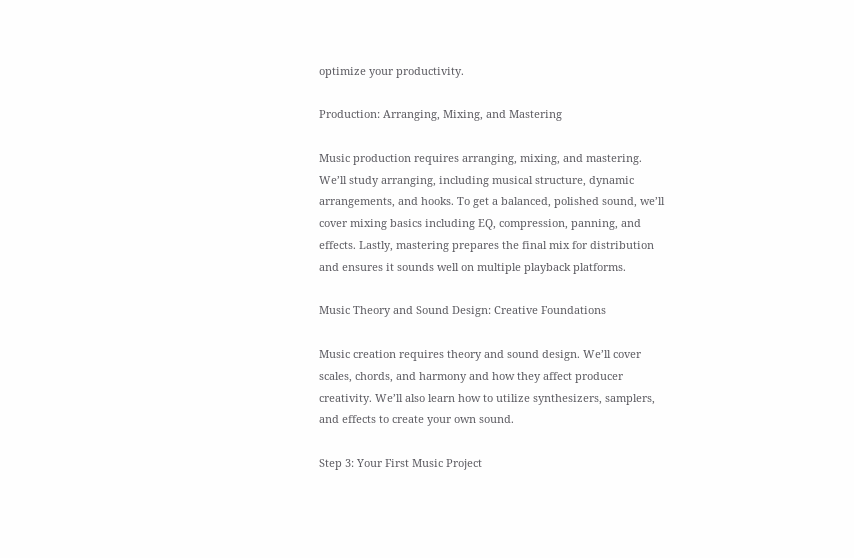optimize your productivity.

Production: Arranging, Mixing, and Mastering

Music production requires arranging, mixing, and mastering. We’ll study arranging, including musical structure, dynamic arrangements, and hooks. To get a balanced, polished sound, we’ll cover mixing basics including EQ, compression, panning, and effects. Lastly, mastering prepares the final mix for distribution and ensures it sounds well on multiple playback platforms.

Music Theory and Sound Design: Creative Foundations

Music creation requires theory and sound design. We’ll cover scales, chords, and harmony and how they affect producer creativity. We’ll also learn how to utilize synthesizers, samplers, and effects to create your own sound.

Step 3: Your First Music Project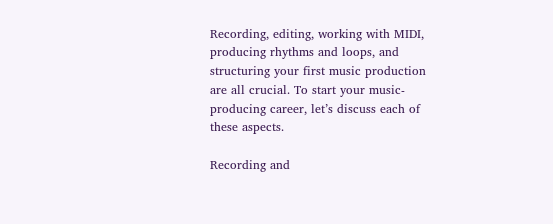Recording, editing, working with MIDI, producing rhythms and loops, and structuring your first music production are all crucial. To start your music-producing career, let’s discuss each of these aspects.

Recording and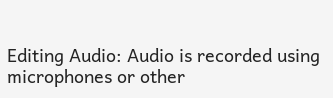Editing Audio: Audio is recorded using microphones or other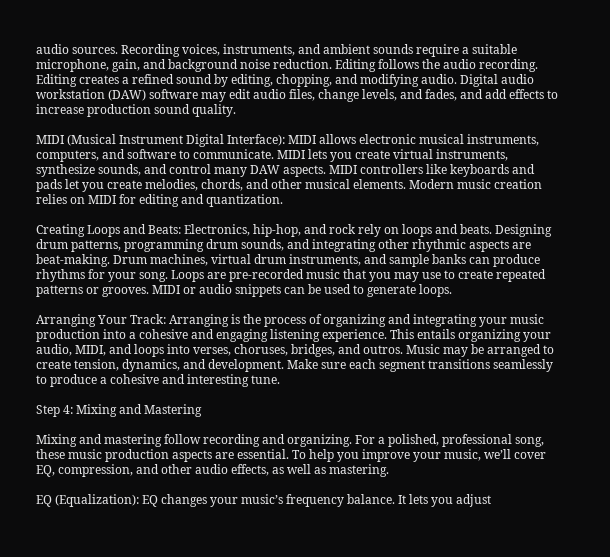audio sources. Recording voices, instruments, and ambient sounds require a suitable microphone, gain, and background noise reduction. Editing follows the audio recording. Editing creates a refined sound by editing, chopping, and modifying audio. Digital audio workstation (DAW) software may edit audio files, change levels, and fades, and add effects to increase production sound quality.

MIDI (Musical Instrument Digital Interface): MIDI allows electronic musical instruments, computers, and software to communicate. MIDI lets you create virtual instruments, synthesize sounds, and control many DAW aspects. MIDI controllers like keyboards and pads let you create melodies, chords, and other musical elements. Modern music creation relies on MIDI for editing and quantization.

Creating Loops and Beats: Electronics, hip-hop, and rock rely on loops and beats. Designing drum patterns, programming drum sounds, and integrating other rhythmic aspects are beat-making. Drum machines, virtual drum instruments, and sample banks can produce rhythms for your song. Loops are pre-recorded music that you may use to create repeated patterns or grooves. MIDI or audio snippets can be used to generate loops.

Arranging Your Track: Arranging is the process of organizing and integrating your music production into a cohesive and engaging listening experience. This entails organizing your audio, MIDI, and loops into verses, choruses, bridges, and outros. Music may be arranged to create tension, dynamics, and development. Make sure each segment transitions seamlessly to produce a cohesive and interesting tune.

Step 4: Mixing and Mastering

Mixing and mastering follow recording and organizing. For a polished, professional song, these music production aspects are essential. To help you improve your music, we’ll cover EQ, compression, and other audio effects, as well as mastering.

EQ (Equalization): EQ changes your music’s frequency balance. It lets you adjust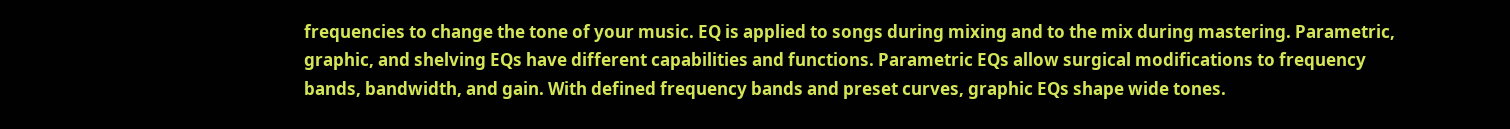frequencies to change the tone of your music. EQ is applied to songs during mixing and to the mix during mastering. Parametric, graphic, and shelving EQs have different capabilities and functions. Parametric EQs allow surgical modifications to frequency bands, bandwidth, and gain. With defined frequency bands and preset curves, graphic EQs shape wide tones.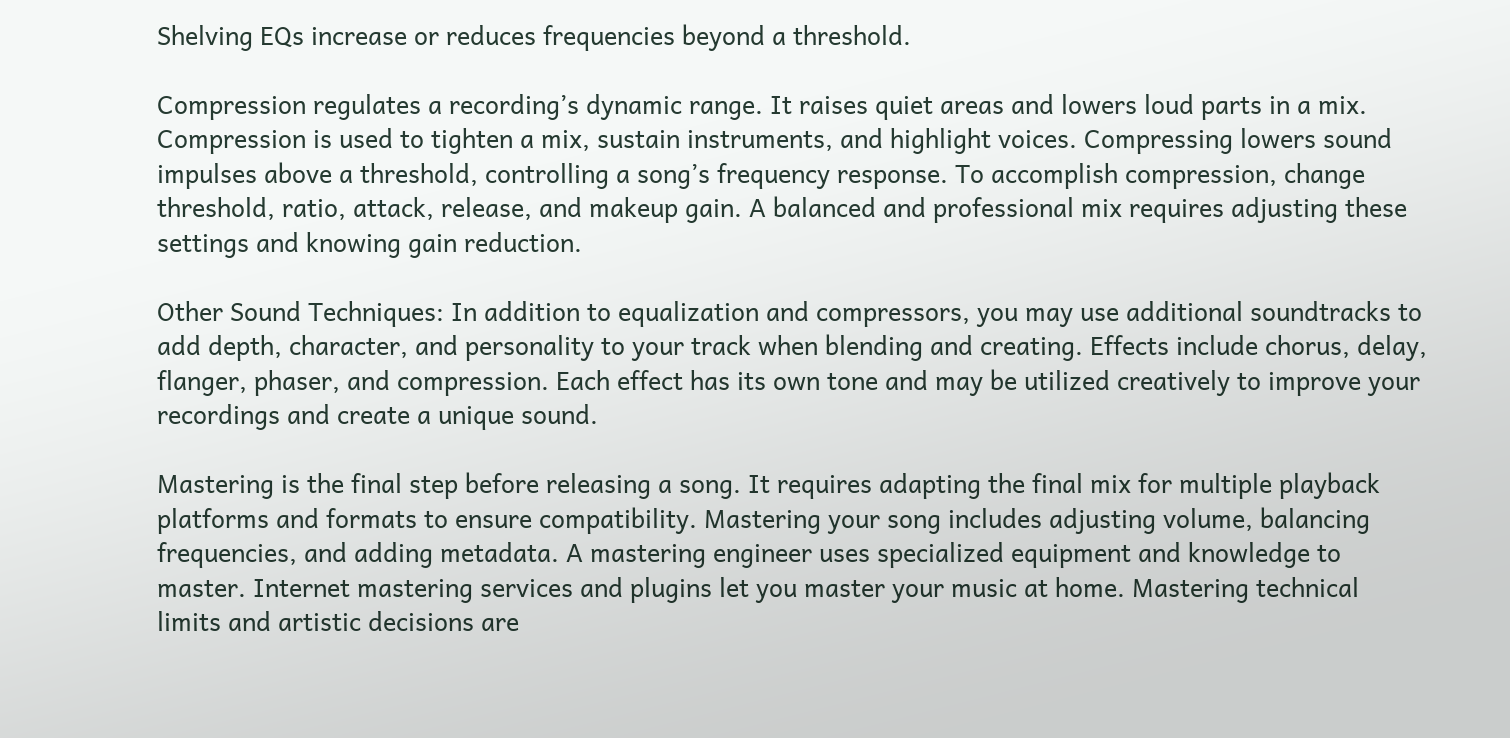Shelving EQs increase or reduces frequencies beyond a threshold.

Compression regulates a recording’s dynamic range. It raises quiet areas and lowers loud parts in a mix. Compression is used to tighten a mix, sustain instruments, and highlight voices. Compressing lowers sound impulses above a threshold, controlling a song’s frequency response. To accomplish compression, change threshold, ratio, attack, release, and makeup gain. A balanced and professional mix requires adjusting these settings and knowing gain reduction.

Other Sound Techniques: In addition to equalization and compressors, you may use additional soundtracks to add depth, character, and personality to your track when blending and creating. Effects include chorus, delay, flanger, phaser, and compression. Each effect has its own tone and may be utilized creatively to improve your recordings and create a unique sound.

Mastering is the final step before releasing a song. It requires adapting the final mix for multiple playback platforms and formats to ensure compatibility. Mastering your song includes adjusting volume, balancing frequencies, and adding metadata. A mastering engineer uses specialized equipment and knowledge to master. Internet mastering services and plugins let you master your music at home. Mastering technical limits and artistic decisions are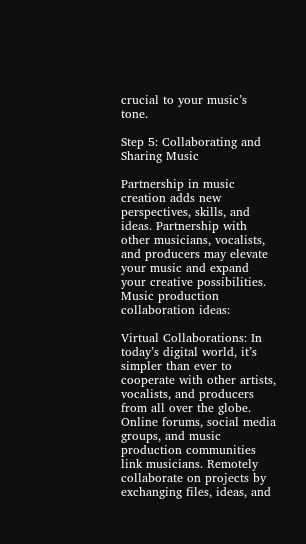crucial to your music’s tone.

Step 5: Collaborating and Sharing Music

Partnership in music creation adds new perspectives, skills, and ideas. Partnership with other musicians, vocalists, and producers may elevate your music and expand your creative possibilities. Music production collaboration ideas:

Virtual Collaborations: In today’s digital world, it’s simpler than ever to cooperate with other artists, vocalists, and producers from all over the globe. Online forums, social media groups, and music production communities link musicians. Remotely collaborate on projects by exchanging files, ideas, and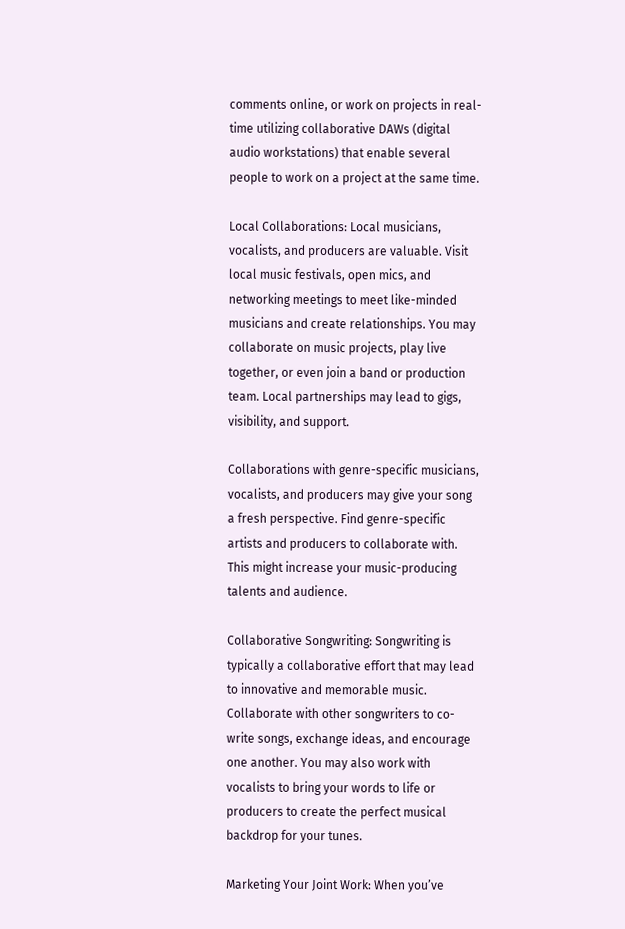comments online, or work on projects in real-time utilizing collaborative DAWs (digital audio workstations) that enable several people to work on a project at the same time.

Local Collaborations: Local musicians, vocalists, and producers are valuable. Visit local music festivals, open mics, and networking meetings to meet like-minded musicians and create relationships. You may collaborate on music projects, play live together, or even join a band or production team. Local partnerships may lead to gigs, visibility, and support.

Collaborations with genre-specific musicians, vocalists, and producers may give your song a fresh perspective. Find genre-specific artists and producers to collaborate with. This might increase your music-producing talents and audience.

Collaborative Songwriting: Songwriting is typically a collaborative effort that may lead to innovative and memorable music. Collaborate with other songwriters to co-write songs, exchange ideas, and encourage one another. You may also work with vocalists to bring your words to life or producers to create the perfect musical backdrop for your tunes.

Marketing Your Joint Work: When you’ve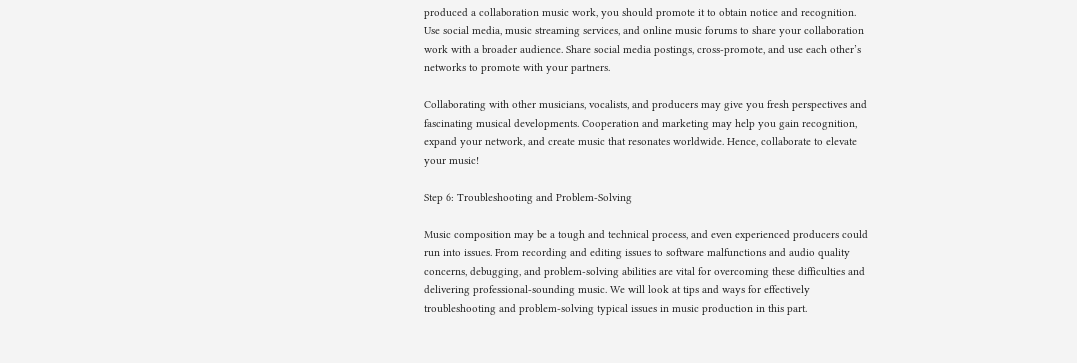produced a collaboration music work, you should promote it to obtain notice and recognition. Use social media, music streaming services, and online music forums to share your collaboration work with a broader audience. Share social media postings, cross-promote, and use each other’s networks to promote with your partners.

Collaborating with other musicians, vocalists, and producers may give you fresh perspectives and fascinating musical developments. Cooperation and marketing may help you gain recognition, expand your network, and create music that resonates worldwide. Hence, collaborate to elevate your music!

Step 6: Troubleshooting and Problem-Solving

Music composition may be a tough and technical process, and even experienced producers could run into issues. From recording and editing issues to software malfunctions and audio quality concerns, debugging, and problem-solving abilities are vital for overcoming these difficulties and delivering professional-sounding music. We will look at tips and ways for effectively troubleshooting and problem-solving typical issues in music production in this part.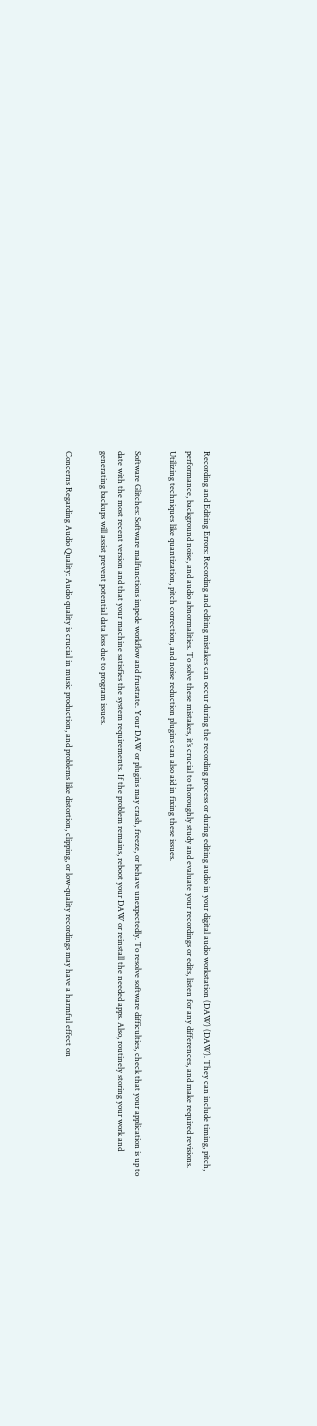Recording and Editing Errors: Recording and editing mistakes can occur during the recording process or during editing audio in your digital audio workstation (DAW) (DAW). They can include timing, pitch, performance, background noise, and audio abnormalities. To solve these mistakes, it’s crucial to thoroughly study and evaluate your recordings or edits, listen for any differences, and make required revisions. Utilizing techniques like quantization, pitch correction, and noise reduction plugins can also aid in fixing these issues.

Software Glitches: Software malfunctions impede workflow and frustrate. Your DAW or plugins may crash, freeze, or behave unexpectedly. To resolve software difficulties, check that your application is up to date with the most recent version and that your machine satisfies the system requirements. If the problem remains, reboot your DAW or reinstall the needed apps. Also, routinely storing your work and generating backups will assist prevent potential data loss due to program issues.

Concerns Regarding Audio Quality: Audio quality is crucial in music production, and problems like distortion, clipping, or low-quality recordings may have a harmful effect on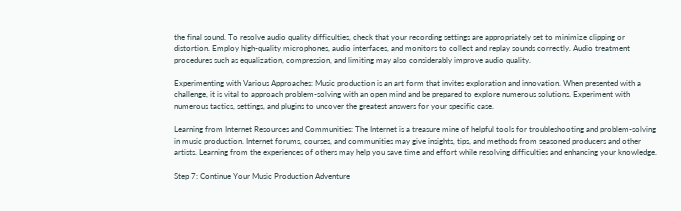the final sound. To resolve audio quality difficulties, check that your recording settings are appropriately set to minimize clipping or distortion. Employ high-quality microphones, audio interfaces, and monitors to collect and replay sounds correctly. Audio treatment procedures such as equalization, compression, and limiting may also considerably improve audio quality.

Experimenting with Various Approaches: Music production is an art form that invites exploration and innovation. When presented with a challenge, it is vital to approach problem-solving with an open mind and be prepared to explore numerous solutions. Experiment with numerous tactics, settings, and plugins to uncover the greatest answers for your specific case.

Learning from Internet Resources and Communities: The Internet is a treasure mine of helpful tools for troubleshooting and problem-solving in music production. Internet forums, courses, and communities may give insights, tips, and methods from seasoned producers and other artists. Learning from the experiences of others may help you save time and effort while resolving difficulties and enhancing your knowledge.

Step 7: Continue Your Music Production Adventure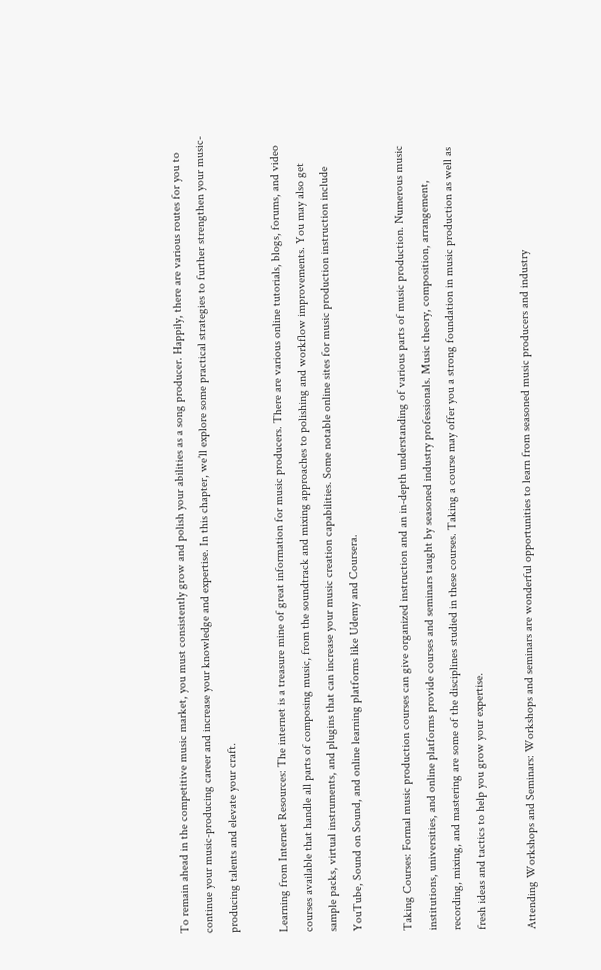To remain ahead in the competitive music market, you must consistently grow and polish your abilities as a song producer. Happily, there are various routes for you to continue your music-producing career and increase your knowledge and expertise. In this chapter, we’ll explore some practical strategies to further strengthen your music-producing talents and elevate your craft.

Learning from Internet Resources: The internet is a treasure mine of great information for music producers. There are various online tutorials, blogs, forums, and video courses available that handle all parts of composing music, from the soundtrack and mixing approaches to polishing and workflow improvements. You may also get sample packs, virtual instruments, and plugins that can increase your music creation capabilities. Some notable online sites for music production instruction include YouTube, Sound on Sound, and online learning platforms like Udemy and Coursera.

Taking Courses: Formal music production courses can give organized instruction and an in-depth understanding of various parts of music production. Numerous music institutions, universities, and online platforms provide courses and seminars taught by seasoned industry professionals. Music theory, composition, arrangement, recording, mixing, and mastering are some of the disciplines studied in these courses. Taking a course may offer you a strong foundation in music production as well as fresh ideas and tactics to help you grow your expertise.

Attending Workshops and Seminars: Workshops and seminars are wonderful opportunities to learn from seasoned music producers and industry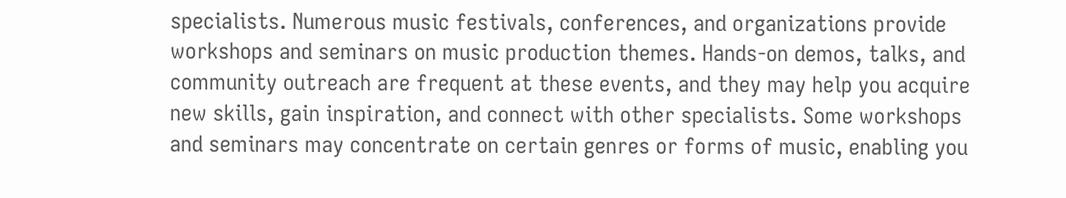specialists. Numerous music festivals, conferences, and organizations provide workshops and seminars on music production themes. Hands-on demos, talks, and community outreach are frequent at these events, and they may help you acquire new skills, gain inspiration, and connect with other specialists. Some workshops and seminars may concentrate on certain genres or forms of music, enabling you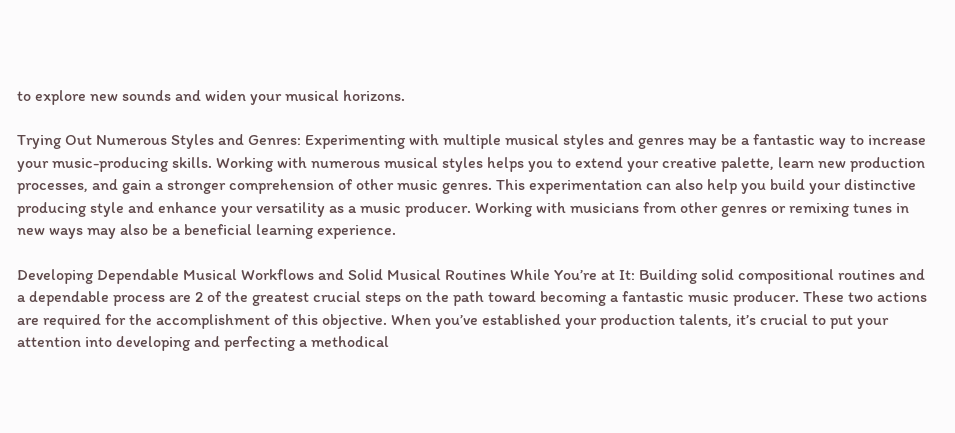to explore new sounds and widen your musical horizons.

Trying Out Numerous Styles and Genres: Experimenting with multiple musical styles and genres may be a fantastic way to increase your music-producing skills. Working with numerous musical styles helps you to extend your creative palette, learn new production processes, and gain a stronger comprehension of other music genres. This experimentation can also help you build your distinctive producing style and enhance your versatility as a music producer. Working with musicians from other genres or remixing tunes in new ways may also be a beneficial learning experience.

Developing Dependable Musical Workflows and Solid Musical Routines While You’re at It: Building solid compositional routines and a dependable process are 2 of the greatest crucial steps on the path toward becoming a fantastic music producer. These two actions are required for the accomplishment of this objective. When you’ve established your production talents, it’s crucial to put your attention into developing and perfecting a methodical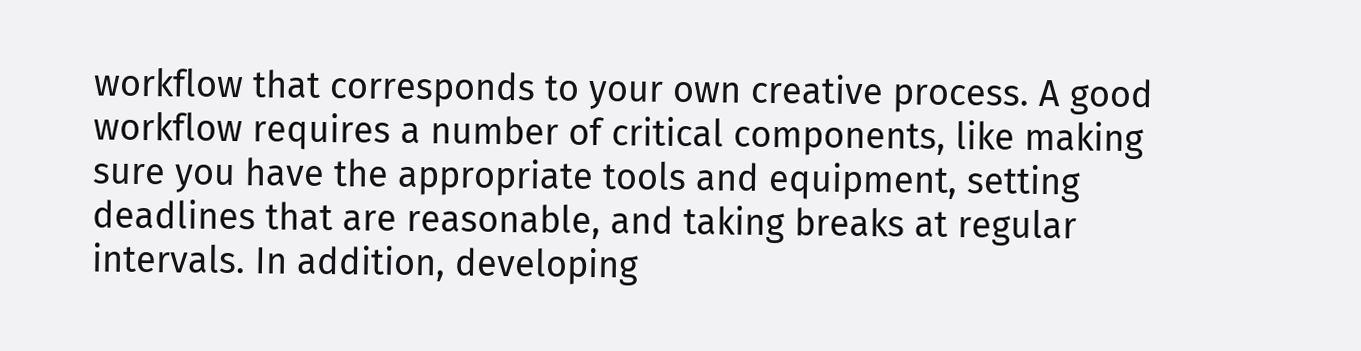workflow that corresponds to your own creative process. A good workflow requires a number of critical components, like making sure you have the appropriate tools and equipment, setting deadlines that are reasonable, and taking breaks at regular intervals. In addition, developing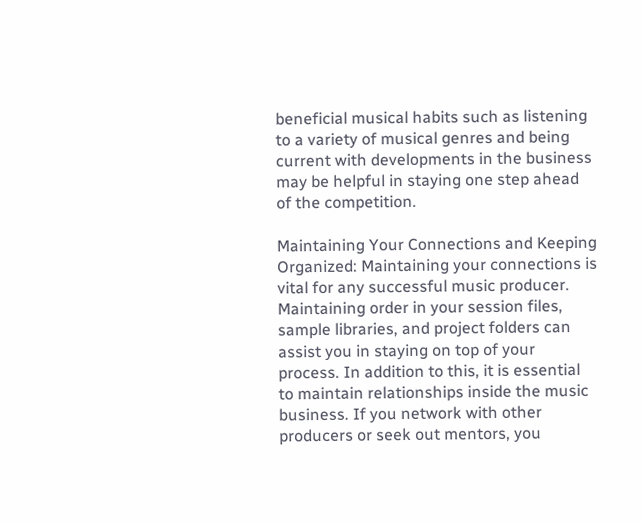beneficial musical habits such as listening to a variety of musical genres and being current with developments in the business may be helpful in staying one step ahead of the competition.

Maintaining Your Connections and Keeping Organized: Maintaining your connections is vital for any successful music producer. Maintaining order in your session files, sample libraries, and project folders can assist you in staying on top of your process. In addition to this, it is essential to maintain relationships inside the music business. If you network with other producers or seek out mentors, you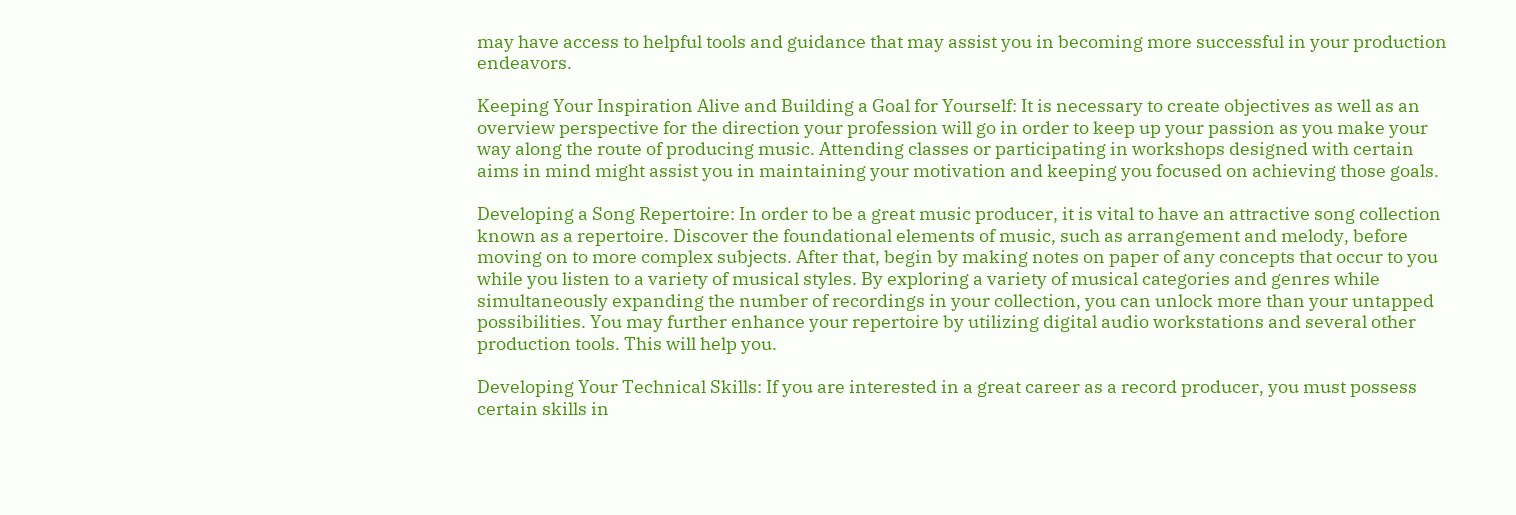may have access to helpful tools and guidance that may assist you in becoming more successful in your production endeavors.

Keeping Your Inspiration Alive and Building a Goal for Yourself: It is necessary to create objectives as well as an overview perspective for the direction your profession will go in order to keep up your passion as you make your way along the route of producing music. Attending classes or participating in workshops designed with certain aims in mind might assist you in maintaining your motivation and keeping you focused on achieving those goals.

Developing a Song Repertoire: In order to be a great music producer, it is vital to have an attractive song collection known as a repertoire. Discover the foundational elements of music, such as arrangement and melody, before moving on to more complex subjects. After that, begin by making notes on paper of any concepts that occur to you while you listen to a variety of musical styles. By exploring a variety of musical categories and genres while simultaneously expanding the number of recordings in your collection, you can unlock more than your untapped possibilities. You may further enhance your repertoire by utilizing digital audio workstations and several other production tools. This will help you.

Developing Your Technical Skills: If you are interested in a great career as a record producer, you must possess certain skills in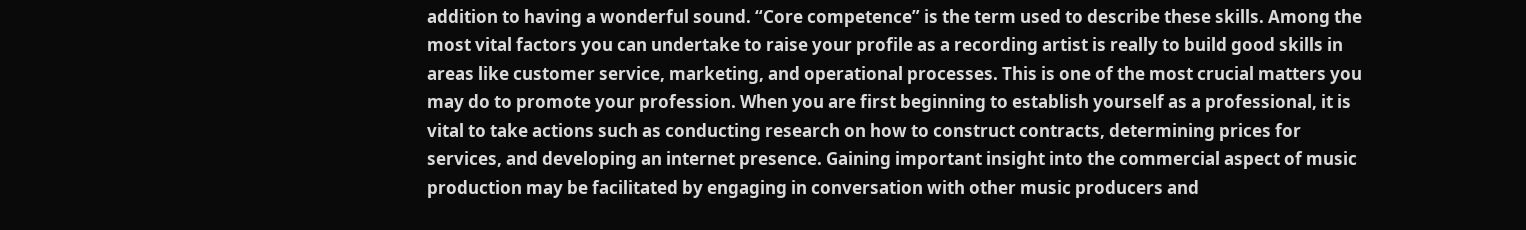addition to having a wonderful sound. “Core competence” is the term used to describe these skills. Among the most vital factors you can undertake to raise your profile as a recording artist is really to build good skills in areas like customer service, marketing, and operational processes. This is one of the most crucial matters you may do to promote your profession. When you are first beginning to establish yourself as a professional, it is vital to take actions such as conducting research on how to construct contracts, determining prices for services, and developing an internet presence. Gaining important insight into the commercial aspect of music production may be facilitated by engaging in conversation with other music producers and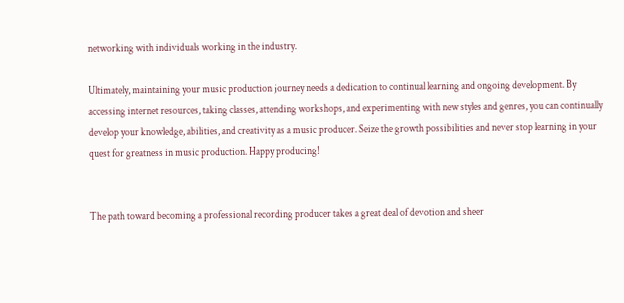networking with individuals working in the industry.

Ultimately, maintaining your music production journey needs a dedication to continual learning and ongoing development. By accessing internet resources, taking classes, attending workshops, and experimenting with new styles and genres, you can continually develop your knowledge, abilities, and creativity as a music producer. Seize the growth possibilities and never stop learning in your quest for greatness in music production. Happy producing!


The path toward becoming a professional recording producer takes a great deal of devotion and sheer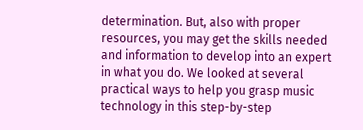determination. But, also with proper resources, you may get the skills needed and information to develop into an expert in what you do. We looked at several practical ways to help you grasp music technology in this step-by-step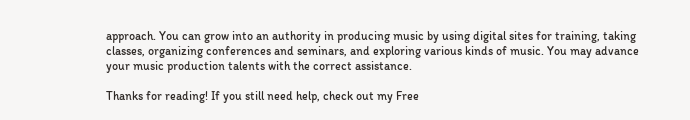approach. You can grow into an authority in producing music by using digital sites for training, taking classes, organizing conferences and seminars, and exploring various kinds of music. You may advance your music production talents with the correct assistance.

Thanks for reading! If you still need help, check out my Free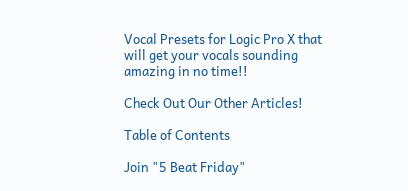Vocal Presets for Logic Pro X that will get your vocals sounding amazing in no time!!

Check Out Our Other Articles!

Table of Contents

Join "5 Beat Friday"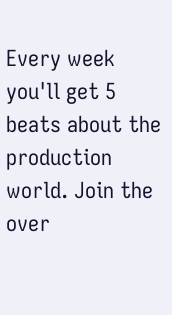Every week you'll get 5 beats about the production world. Join the over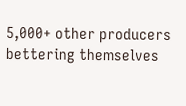5,000+ other producers bettering themselves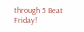through 5 Beat Friday!